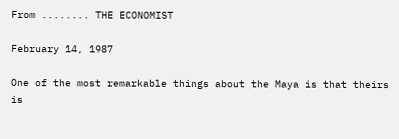From ........ THE ECONOMIST

February 14, 1987

One of the most remarkable things about the Maya is that theirs is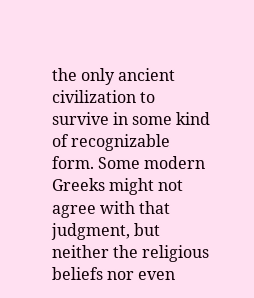the only ancient civilization to survive in some kind of recognizable form. Some modern Greeks might not agree with that judgment, but neither the religious beliefs nor even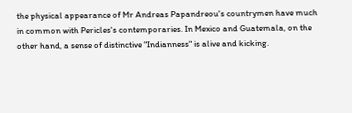the physical appearance of Mr Andreas Papandreou's countrymen have much in common with Pericles's contemporaries. In Mexico and Guatemala, on the other hand, a sense of distinctive "Indianness" is alive and kicking.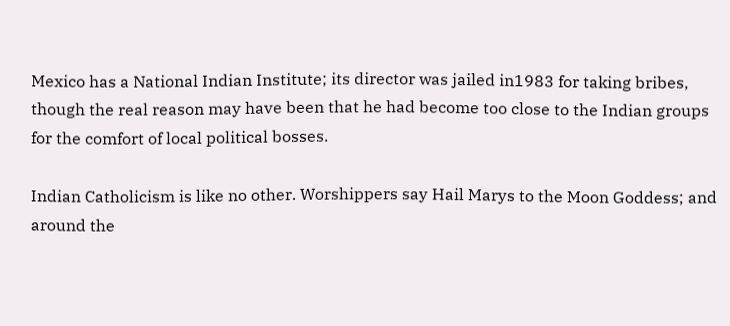Mexico has a National Indian Institute; its director was jailed in1983 for taking bribes, though the real reason may have been that he had become too close to the Indian groups for the comfort of local political bosses.

Indian Catholicism is like no other. Worshippers say Hail Marys to the Moon Goddess; and around the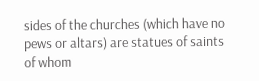sides of the churches (which have no pews or altars) are statues of saints of whom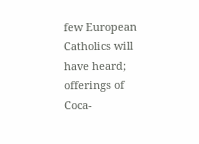few European Catholics will have heard; offerings of Coca-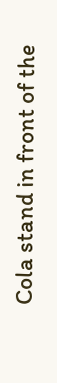Cola stand in front of the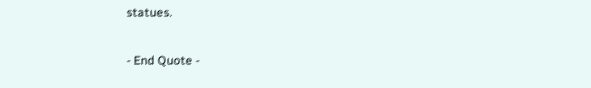statues.

- End Quote -